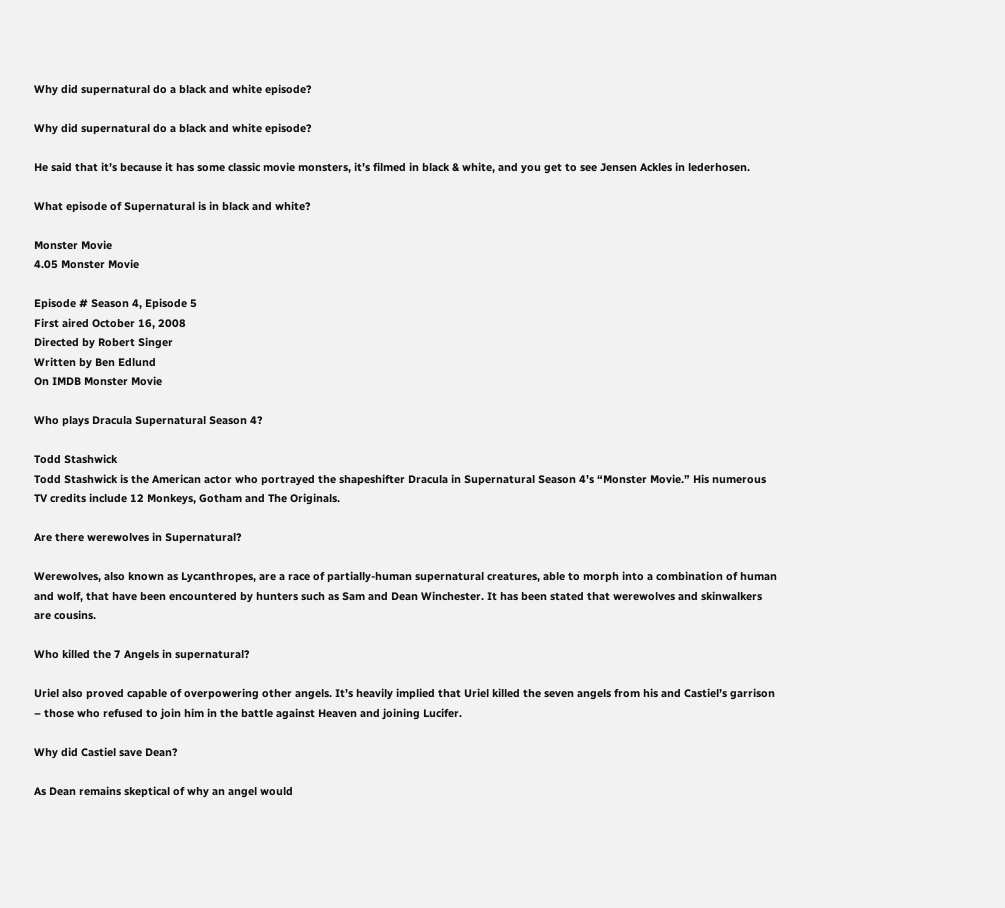Why did supernatural do a black and white episode?

Why did supernatural do a black and white episode?

He said that it’s because it has some classic movie monsters, it’s filmed in black & white, and you get to see Jensen Ackles in lederhosen.

What episode of Supernatural is in black and white?

Monster Movie
4.05 Monster Movie

Episode # Season 4, Episode 5
First aired October 16, 2008
Directed by Robert Singer
Written by Ben Edlund
On IMDB Monster Movie

Who plays Dracula Supernatural Season 4?

Todd Stashwick
Todd Stashwick is the American actor who portrayed the shapeshifter Dracula in Supernatural Season 4’s “Monster Movie.” His numerous TV credits include 12 Monkeys, Gotham and The Originals.

Are there werewolves in Supernatural?

Werewolves, also known as Lycanthropes, are a race of partially-human supernatural creatures, able to morph into a combination of human and wolf, that have been encountered by hunters such as Sam and Dean Winchester. It has been stated that werewolves and skinwalkers are cousins.

Who killed the 7 Angels in supernatural?

Uriel also proved capable of overpowering other angels. It’s heavily implied that Uriel killed the seven angels from his and Castiel’s garrison – those who refused to join him in the battle against Heaven and joining Lucifer.

Why did Castiel save Dean?

As Dean remains skeptical of why an angel would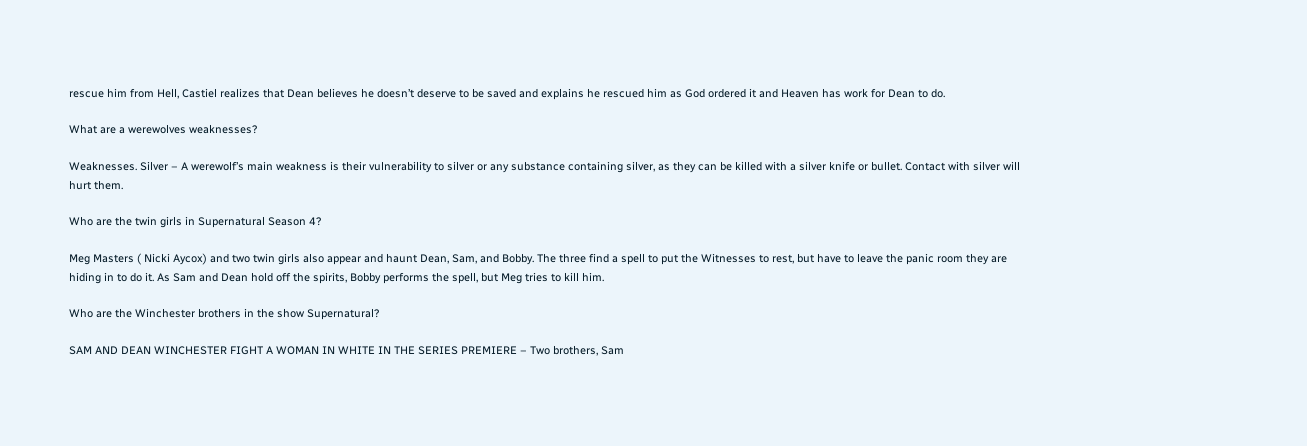rescue him from Hell, Castiel realizes that Dean believes he doesn’t deserve to be saved and explains he rescued him as God ordered it and Heaven has work for Dean to do.

What are a werewolves weaknesses?

Weaknesses. Silver – A werewolf’s main weakness is their vulnerability to silver or any substance containing silver, as they can be killed with a silver knife or bullet. Contact with silver will hurt them.

Who are the twin girls in Supernatural Season 4?

Meg Masters ( Nicki Aycox) and two twin girls also appear and haunt Dean, Sam, and Bobby. The three find a spell to put the Witnesses to rest, but have to leave the panic room they are hiding in to do it. As Sam and Dean hold off the spirits, Bobby performs the spell, but Meg tries to kill him.

Who are the Winchester brothers in the show Supernatural?

SAM AND DEAN WINCHESTER FIGHT A WOMAN IN WHITE IN THE SERIES PREMIERE – Two brothers, Sam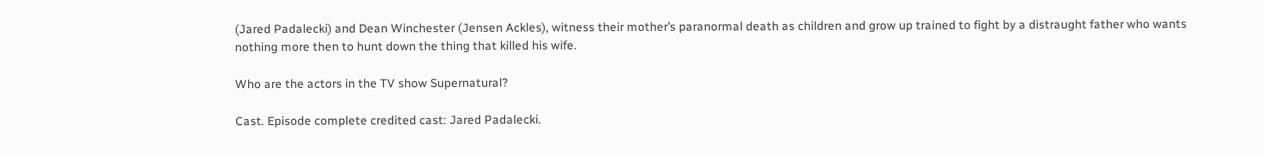(Jared Padalecki) and Dean Winchester (Jensen Ackles), witness their mother’s paranormal death as children and grow up trained to fight by a distraught father who wants nothing more then to hunt down the thing that killed his wife.

Who are the actors in the TV show Supernatural?

Cast. Episode complete credited cast: Jared Padalecki.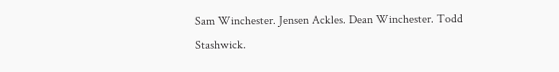Sam Winchester. Jensen Ackles. Dean Winchester. Todd Stashwick.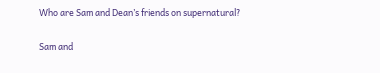Who are Sam and Dean’s friends on supernatural?

Sam and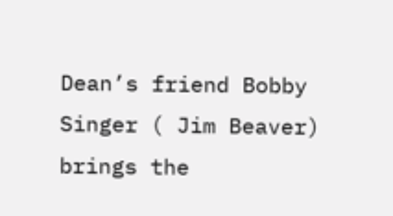Dean’s friend Bobby Singer ( Jim Beaver) brings the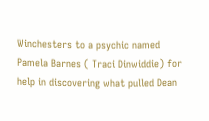Winchesters to a psychic named Pamela Barnes ( Traci Dinwiddie) for help in discovering what pulled Dean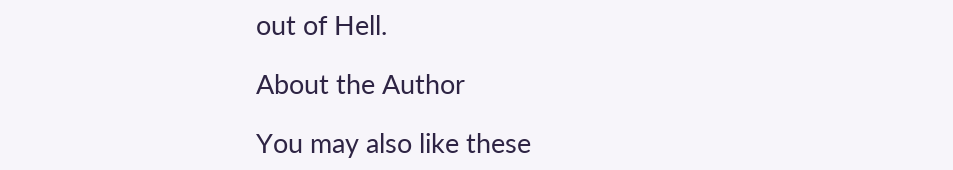out of Hell.

About the Author

You may also like these